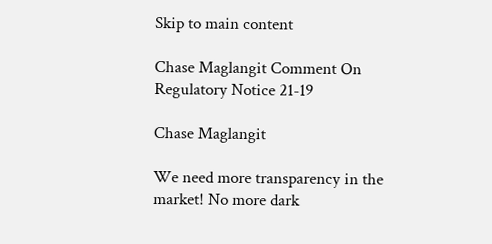Skip to main content

Chase Maglangit Comment On Regulatory Notice 21-19

Chase Maglangit

We need more transparency in the market! No more dark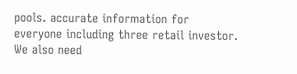pools. accurate information for everyone including three retail investor. We also need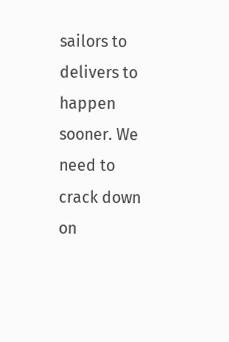sailors to delivers to happen sooner. We need to crack down on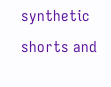synthetic shorts and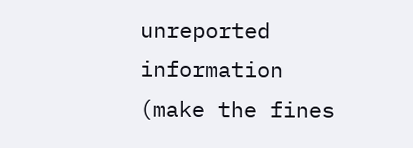unreported information (make the fines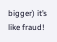bigger) it’s like fraud!